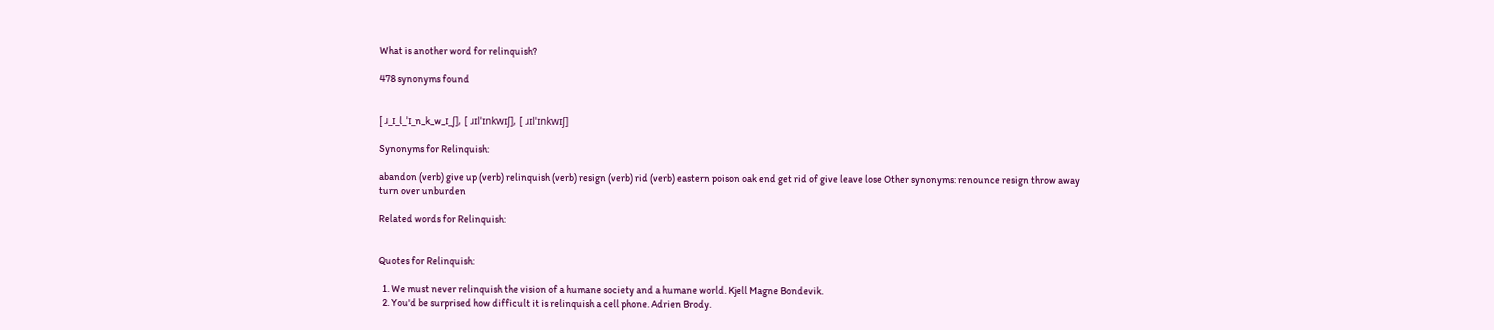What is another word for relinquish?

478 synonyms found


[ ɹ_ɪ_l_ˈɪ_n_k_w_ɪ_ʃ], [ ɹɪlˈɪnkwɪʃ], [ ɹɪlˈɪnkwɪʃ]

Synonyms for Relinquish:

abandon (verb) give up (verb) relinquish (verb) resign (verb) rid (verb) eastern poison oak end get rid of give leave lose Other synonyms: renounce resign throw away turn over unburden

Related words for Relinquish:


Quotes for Relinquish:

  1. We must never relinquish the vision of a humane society and a humane world. Kjell Magne Bondevik.
  2. You'd be surprised how difficult it is relinquish a cell phone. Adrien Brody.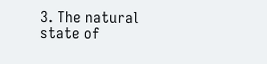3. The natural state of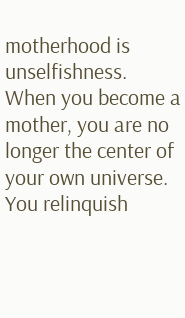motherhood is unselfishness. When you become a mother, you are no longer the center of your own universe. You relinquish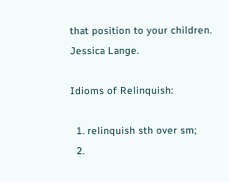that position to your children. Jessica Lange.

Idioms of Relinquish:

  1. relinquish sth over sm;
  2.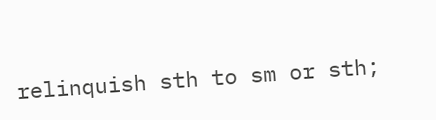relinquish sth to sm or sth;